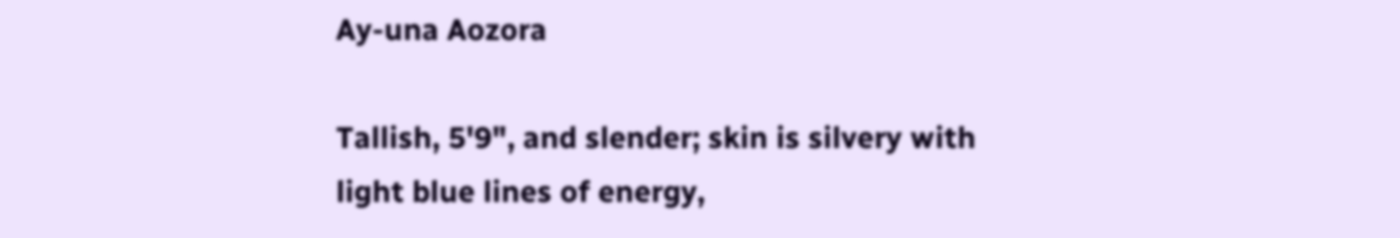Ay-una Aozora

Tallish, 5'9", and slender; skin is silvery with light blue lines of energy,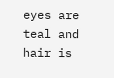eyes are teal and hair is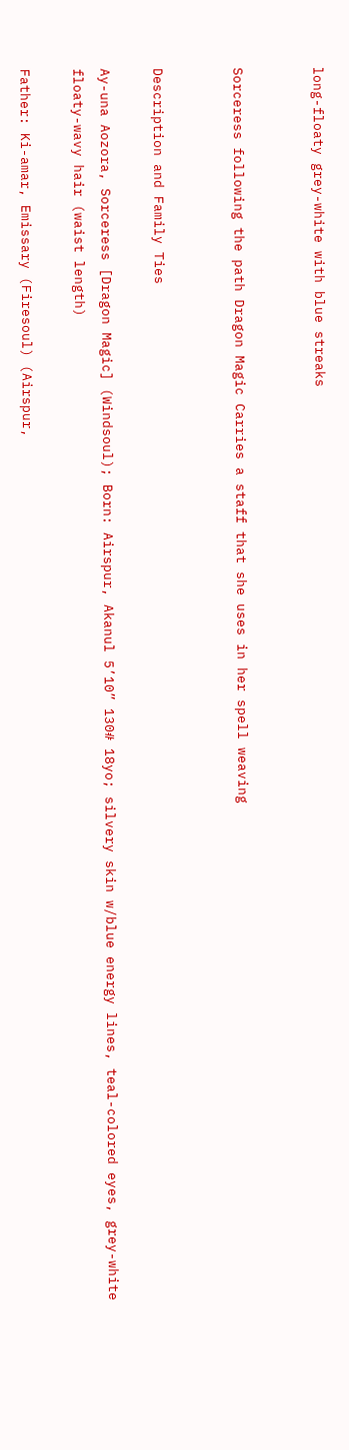long-floaty grey-white with blue streaks


Sorceress following the path Dragon Magic Carries a staff that she uses in her spell weaving


Description and Family Ties

Ay-una Aozora, Sorceress [Dragon Magic] (Windsoul); Born: Airspur, Akanul 5’10” 130# 18yo; silvery skin w/blue energy lines, teal-colored eyes, grey-white floaty-wavy hair (waist length)

Father: Ki-amar, Emissary (Firesoul) (Airspur,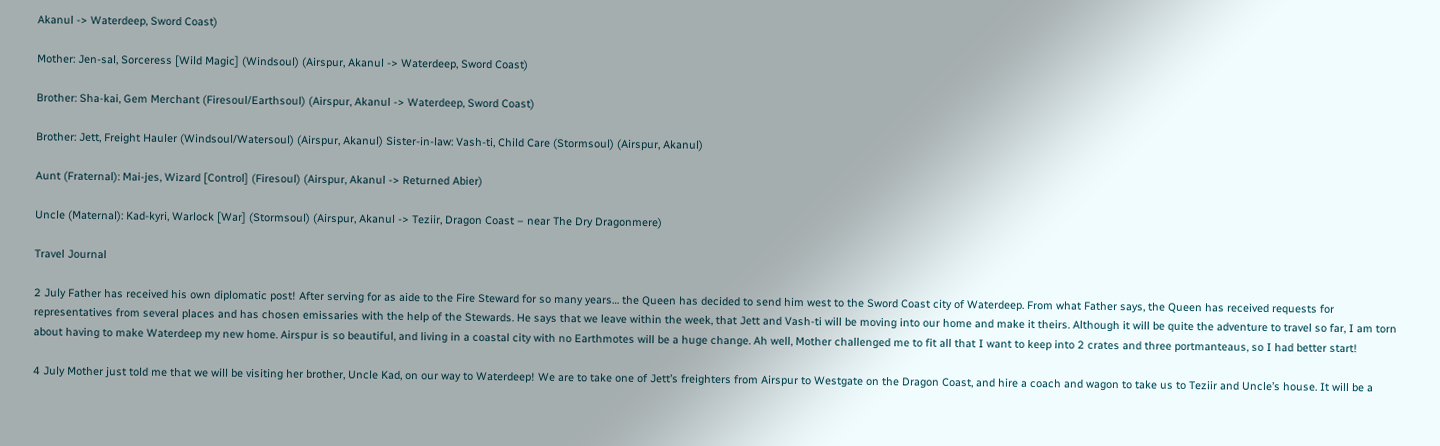Akanul -> Waterdeep, Sword Coast)

Mother: Jen-sal, Sorceress [Wild Magic] (Windsoul) (Airspur, Akanul -> Waterdeep, Sword Coast)

Brother: Sha-kai, Gem Merchant (Firesoul/Earthsoul) (Airspur, Akanul -> Waterdeep, Sword Coast)

Brother: Jett, Freight Hauler (Windsoul/Watersoul) (Airspur, Akanul) Sister-in-law: Vash-ti, Child Care (Stormsoul) (Airspur, Akanul)

Aunt (Fraternal): Mai-jes, Wizard [Control] (Firesoul) (Airspur, Akanul -> Returned Abier)

Uncle (Maternal): Kad-kyri, Warlock [War] (Stormsoul) (Airspur, Akanul -> Teziir, Dragon Coast – near The Dry Dragonmere)

Travel Journal

2 July Father has received his own diplomatic post! After serving for as aide to the Fire Steward for so many years… the Queen has decided to send him west to the Sword Coast city of Waterdeep. From what Father says, the Queen has received requests for representatives from several places and has chosen emissaries with the help of the Stewards. He says that we leave within the week, that Jett and Vash-ti will be moving into our home and make it theirs. Although it will be quite the adventure to travel so far, I am torn about having to make Waterdeep my new home. Airspur is so beautiful, and living in a coastal city with no Earthmotes will be a huge change. Ah well, Mother challenged me to fit all that I want to keep into 2 crates and three portmanteaus, so I had better start!

4 July Mother just told me that we will be visiting her brother, Uncle Kad, on our way to Waterdeep! We are to take one of Jett’s freighters from Airspur to Westgate on the Dragon Coast, and hire a coach and wagon to take us to Teziir and Uncle’s house. It will be a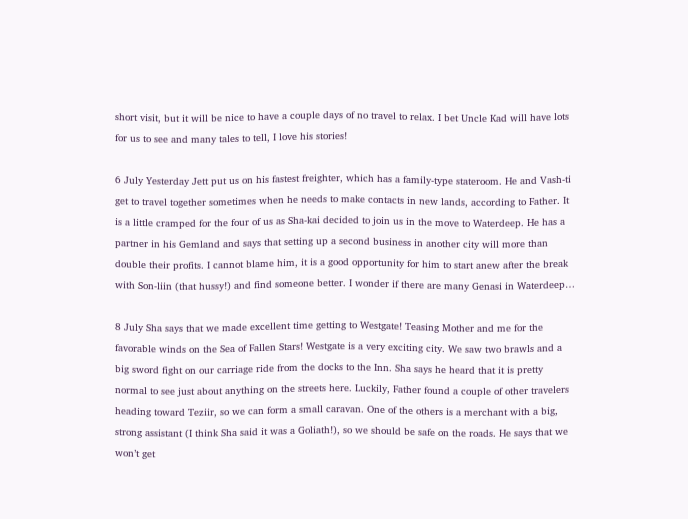short visit, but it will be nice to have a couple days of no travel to relax. I bet Uncle Kad will have lots for us to see and many tales to tell, I love his stories!

6 July Yesterday Jett put us on his fastest freighter, which has a family-type stateroom. He and Vash-ti get to travel together sometimes when he needs to make contacts in new lands, according to Father. It is a little cramped for the four of us as Sha-kai decided to join us in the move to Waterdeep. He has a partner in his Gemland and says that setting up a second business in another city will more than double their profits. I cannot blame him, it is a good opportunity for him to start anew after the break with Son-liin (that hussy!) and find someone better. I wonder if there are many Genasi in Waterdeep…

8 July Sha says that we made excellent time getting to Westgate! Teasing Mother and me for the favorable winds on the Sea of Fallen Stars! Westgate is a very exciting city. We saw two brawls and a big sword fight on our carriage ride from the docks to the Inn. Sha says he heard that it is pretty normal to see just about anything on the streets here. Luckily, Father found a couple of other travelers heading toward Teziir, so we can form a small caravan. One of the others is a merchant with a big, strong assistant (I think Sha said it was a Goliath!), so we should be safe on the roads. He says that we won’t get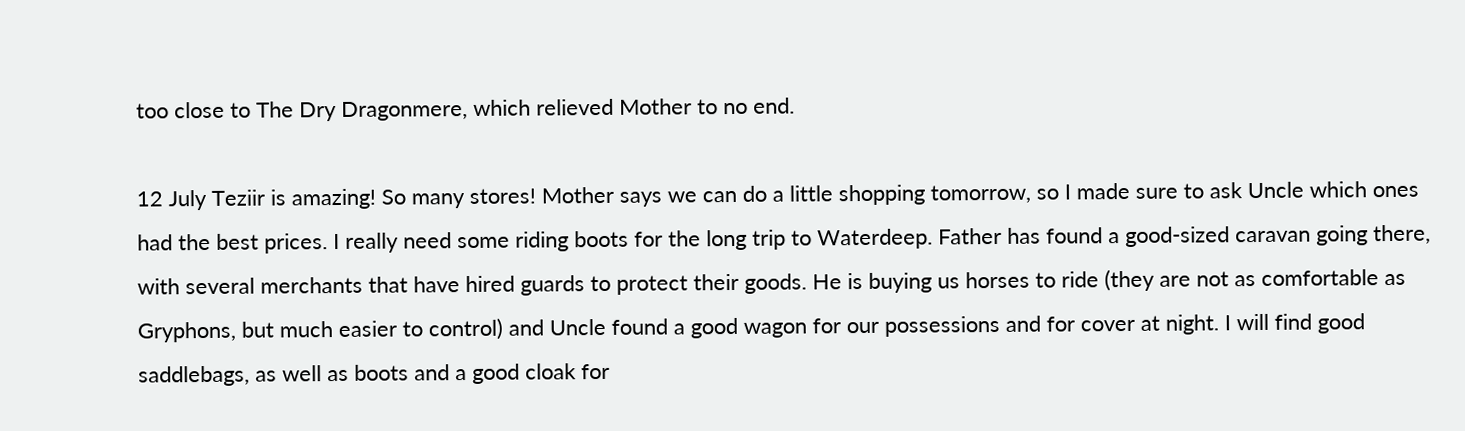too close to The Dry Dragonmere, which relieved Mother to no end.

12 July Teziir is amazing! So many stores! Mother says we can do a little shopping tomorrow, so I made sure to ask Uncle which ones had the best prices. I really need some riding boots for the long trip to Waterdeep. Father has found a good-sized caravan going there, with several merchants that have hired guards to protect their goods. He is buying us horses to ride (they are not as comfortable as Gryphons, but much easier to control) and Uncle found a good wagon for our possessions and for cover at night. I will find good saddlebags, as well as boots and a good cloak for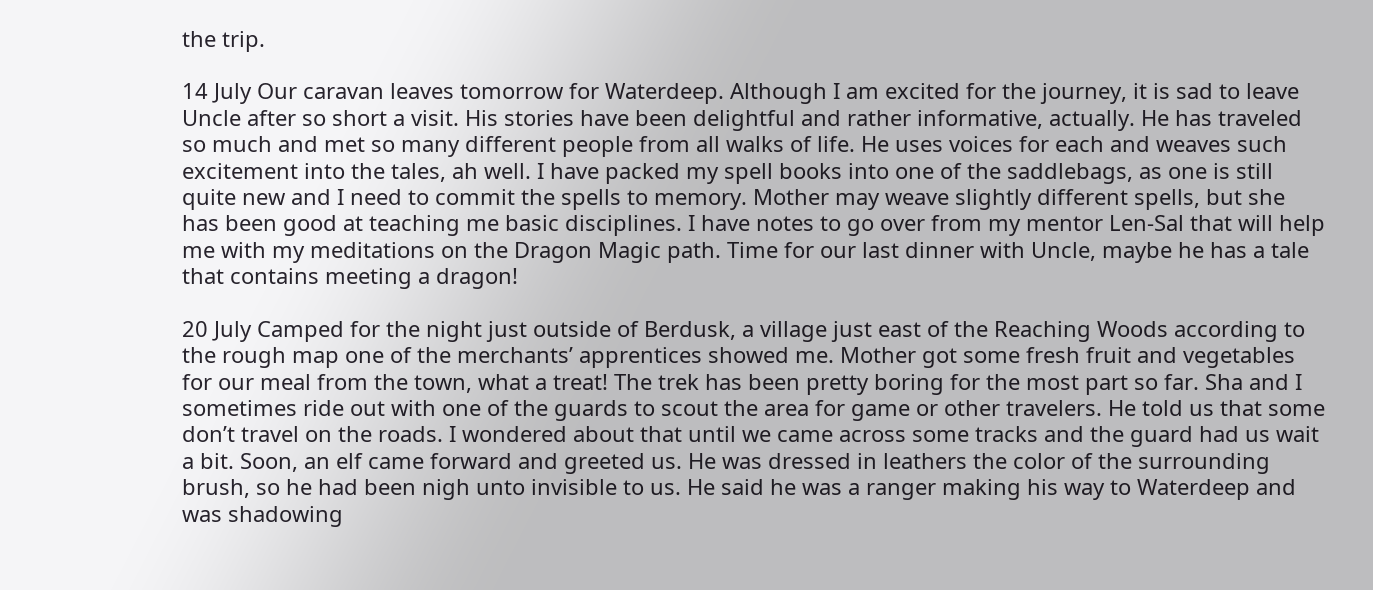the trip.

14 July Our caravan leaves tomorrow for Waterdeep. Although I am excited for the journey, it is sad to leave Uncle after so short a visit. His stories have been delightful and rather informative, actually. He has traveled so much and met so many different people from all walks of life. He uses voices for each and weaves such excitement into the tales, ah well. I have packed my spell books into one of the saddlebags, as one is still quite new and I need to commit the spells to memory. Mother may weave slightly different spells, but she has been good at teaching me basic disciplines. I have notes to go over from my mentor Len-Sal that will help me with my meditations on the Dragon Magic path. Time for our last dinner with Uncle, maybe he has a tale that contains meeting a dragon!

20 July Camped for the night just outside of Berdusk, a village just east of the Reaching Woods according to the rough map one of the merchants’ apprentices showed me. Mother got some fresh fruit and vegetables for our meal from the town, what a treat! The trek has been pretty boring for the most part so far. Sha and I sometimes ride out with one of the guards to scout the area for game or other travelers. He told us that some don’t travel on the roads. I wondered about that until we came across some tracks and the guard had us wait a bit. Soon, an elf came forward and greeted us. He was dressed in leathers the color of the surrounding brush, so he had been nigh unto invisible to us. He said he was a ranger making his way to Waterdeep and was shadowing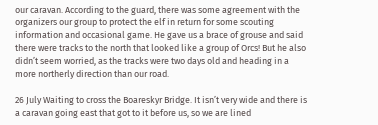our caravan. According to the guard, there was some agreement with the organizers our group to protect the elf in return for some scouting information and occasional game. He gave us a brace of grouse and said there were tracks to the north that looked like a group of Orcs! But he also didn’t seem worried, as the tracks were two days old and heading in a more northerly direction than our road.

26 July Waiting to cross the Boareskyr Bridge. It isn’t very wide and there is a caravan going east that got to it before us, so we are lined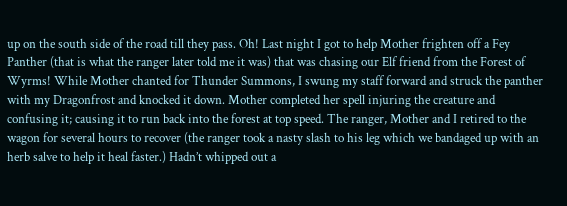up on the south side of the road till they pass. Oh! Last night I got to help Mother frighten off a Fey Panther (that is what the ranger later told me it was) that was chasing our Elf friend from the Forest of Wyrms! While Mother chanted for Thunder Summons, I swung my staff forward and struck the panther with my Dragonfrost and knocked it down. Mother completed her spell injuring the creature and confusing it; causing it to run back into the forest at top speed. The ranger, Mother and I retired to the wagon for several hours to recover (the ranger took a nasty slash to his leg which we bandaged up with an herb salve to help it heal faster.) Hadn’t whipped out a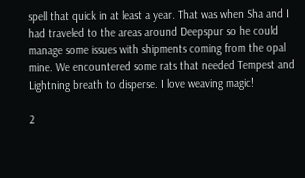spell that quick in at least a year. That was when Sha and I had traveled to the areas around Deepspur so he could manage some issues with shipments coming from the opal mine. We encountered some rats that needed Tempest and Lightning breath to disperse. I love weaving magic!

2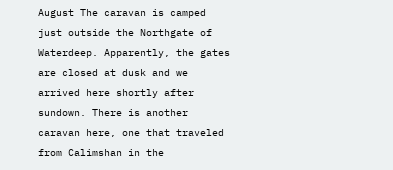August The caravan is camped just outside the Northgate of Waterdeep. Apparently, the gates are closed at dusk and we arrived here shortly after sundown. There is another caravan here, one that traveled from Calimshan in the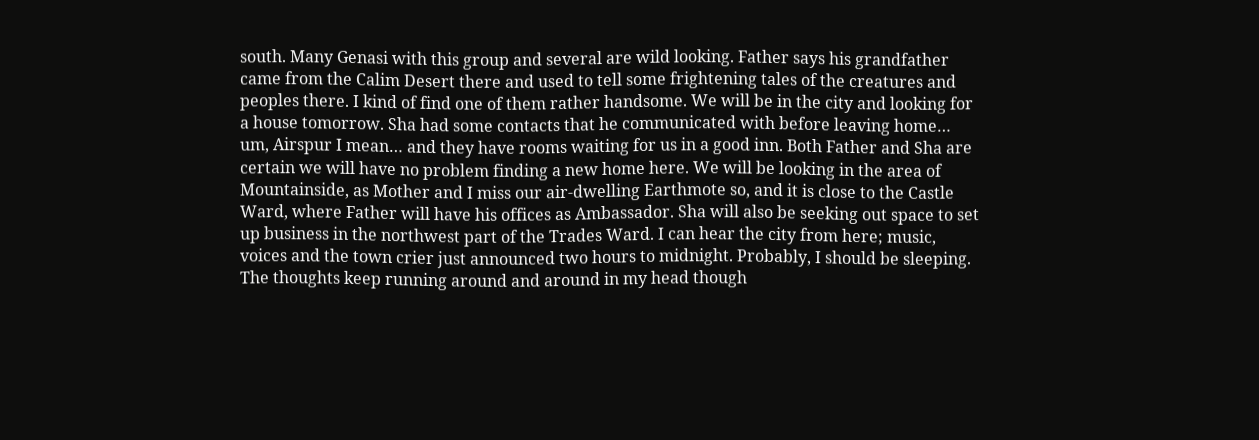south. Many Genasi with this group and several are wild looking. Father says his grandfather came from the Calim Desert there and used to tell some frightening tales of the creatures and peoples there. I kind of find one of them rather handsome. We will be in the city and looking for a house tomorrow. Sha had some contacts that he communicated with before leaving home… um, Airspur I mean… and they have rooms waiting for us in a good inn. Both Father and Sha are certain we will have no problem finding a new home here. We will be looking in the area of Mountainside, as Mother and I miss our air-dwelling Earthmote so, and it is close to the Castle Ward, where Father will have his offices as Ambassador. Sha will also be seeking out space to set up business in the northwest part of the Trades Ward. I can hear the city from here; music, voices and the town crier just announced two hours to midnight. Probably, I should be sleeping. The thoughts keep running around and around in my head though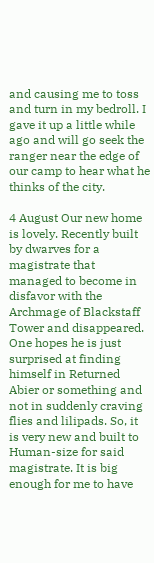and causing me to toss and turn in my bedroll. I gave it up a little while ago and will go seek the ranger near the edge of our camp to hear what he thinks of the city.

4 August Our new home is lovely. Recently built by dwarves for a magistrate that managed to become in disfavor with the Archmage of Blackstaff Tower and disappeared. One hopes he is just surprised at finding himself in Returned Abier or something and not in suddenly craving flies and lilipads. So, it is very new and built to Human-size for said magistrate. It is big enough for me to have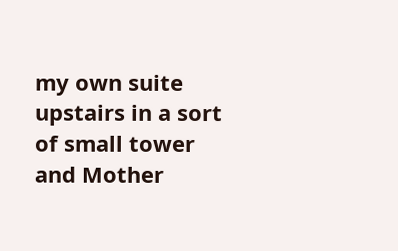my own suite upstairs in a sort of small tower and Mother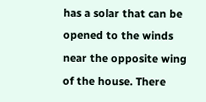has a solar that can be opened to the winds near the opposite wing of the house. There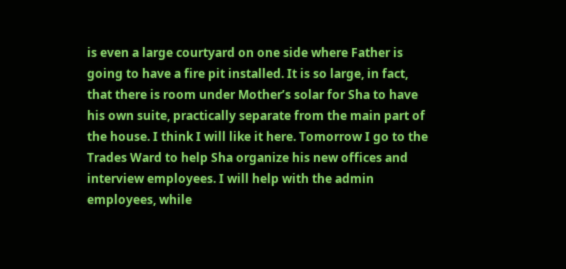is even a large courtyard on one side where Father is going to have a fire pit installed. It is so large, in fact, that there is room under Mother’s solar for Sha to have his own suite, practically separate from the main part of the house. I think I will like it here. Tomorrow I go to the Trades Ward to help Sha organize his new offices and interview employees. I will help with the admin employees, while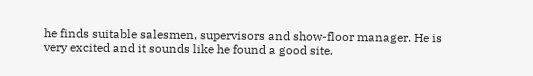he finds suitable salesmen, supervisors and show-floor manager. He is very excited and it sounds like he found a good site.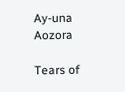Ay-una Aozora

Tears of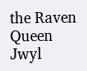the Raven Queen Jwyl